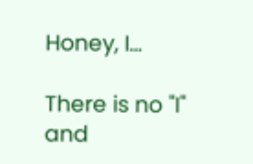Honey, I…

There is no "I" and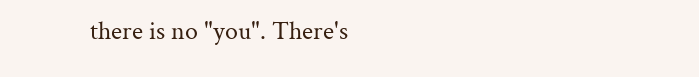there is no "you". There's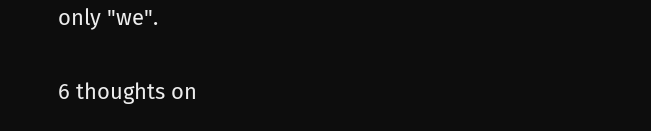only "we".

6 thoughts on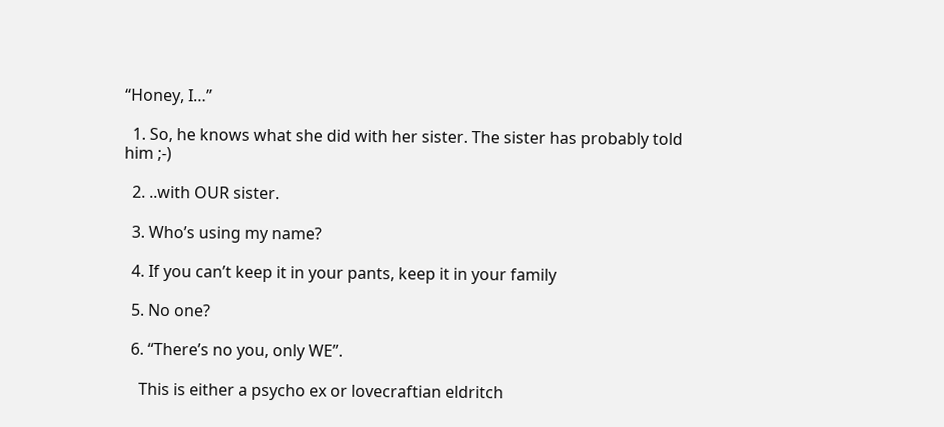“Honey, I…”

  1. So, he knows what she did with her sister. The sister has probably told him ;-)

  2. ..with OUR sister.

  3. Who’s using my name?

  4. If you can’t keep it in your pants, keep it in your family

  5. No one?

  6. “There’s no you, only WE”.

    This is either a psycho ex or lovecraftian eldritch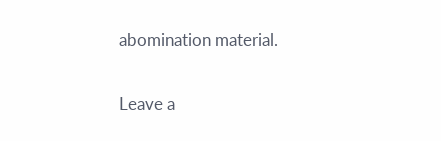abomination material.

Leave a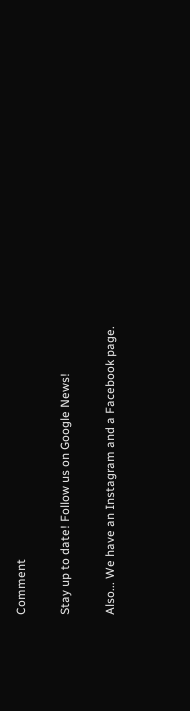Comment

Stay up to date! Follow us on Google News!

Also... We have an Instagram and a Facebook page.